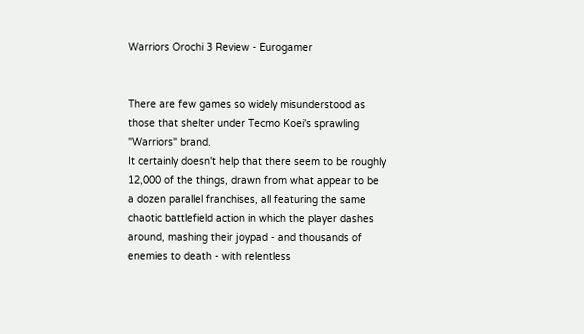Warriors Orochi 3 Review - Eurogamer


There are few games so widely misunderstood as those that shelter under Tecmo Koei's sprawling "Warriors" brand.
It certainly doesn't help that there seem to be roughly 12,000 of the things, drawn from what appear to be a dozen parallel franchises, all featuring the same chaotic battlefield action in which the player dashes around, mashing their joypad - and thousands of enemies to death - with relentless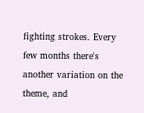fighting strokes. Every few months there's another variation on the theme, and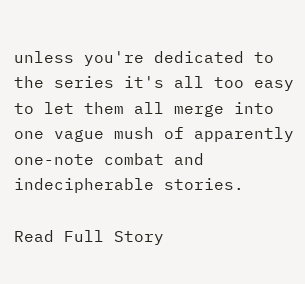unless you're dedicated to the series it's all too easy to let them all merge into one vague mush of apparently one-note combat and indecipherable stories.

Read Full Story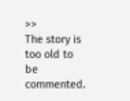>>
The story is too old to be commented.